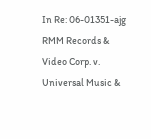In Re: 06-01351-ajg RMM Records & Video Corp. v. Universal Music &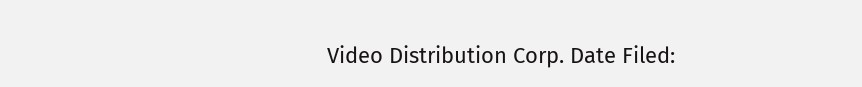Video Distribution Corp. Date Filed: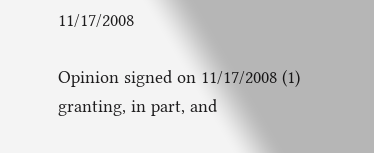11/17/2008

Opinion signed on 11/17/2008 (1) granting, in part, and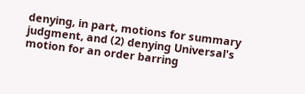denying, in part, motions for summary judgment, and (2) denying Universal's motion for an order barring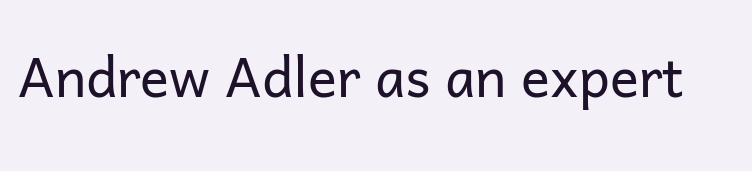Andrew Adler as an expert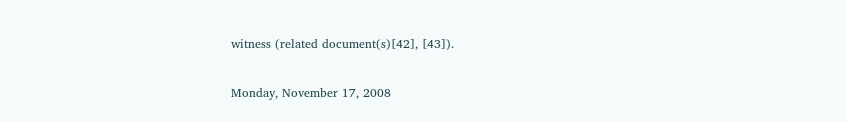witness (related document(s)[42], [43]).

Monday, November 17, 2008